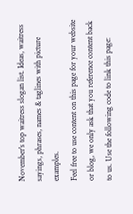November's top waitress slogan list. Ideas, waitress sayings, phrases, names & taglines with picture examples.
Feel free to use content on this page for your website or blog, we only ask that you reference content back to us. Use the following code to link this page: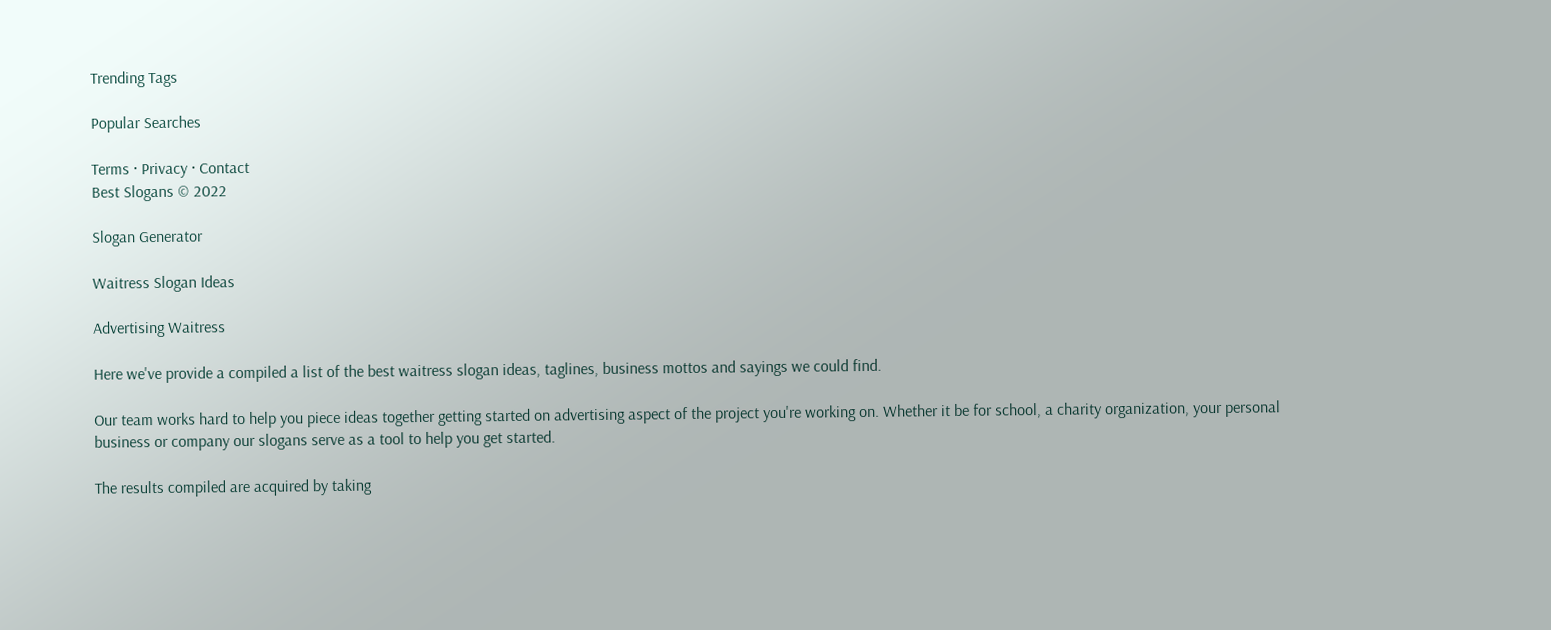Trending Tags

Popular Searches

Terms · Privacy · Contact
Best Slogans © 2022

Slogan Generator

Waitress Slogan Ideas

Advertising Waitress

Here we've provide a compiled a list of the best waitress slogan ideas, taglines, business mottos and sayings we could find.

Our team works hard to help you piece ideas together getting started on advertising aspect of the project you're working on. Whether it be for school, a charity organization, your personal business or company our slogans serve as a tool to help you get started.

The results compiled are acquired by taking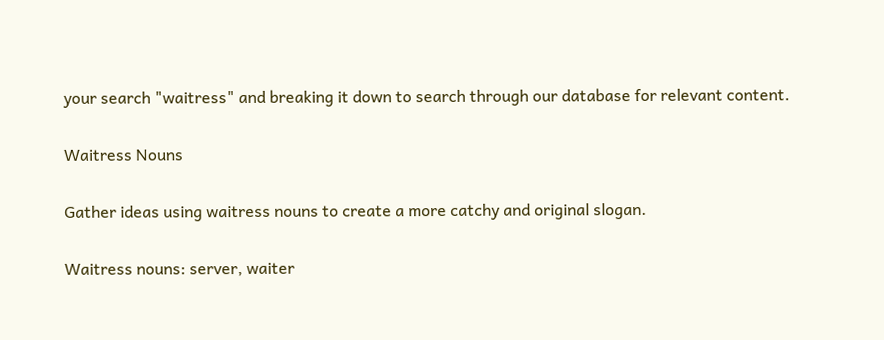your search "waitress" and breaking it down to search through our database for relevant content.

Waitress Nouns

Gather ideas using waitress nouns to create a more catchy and original slogan.

Waitress nouns: server, waiter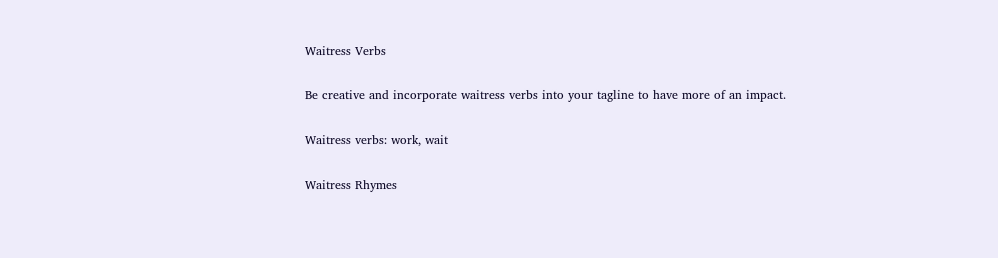Waitress Verbs

Be creative and incorporate waitress verbs into your tagline to have more of an impact.

Waitress verbs: work, wait

Waitress Rhymes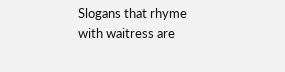Slogans that rhyme with waitress are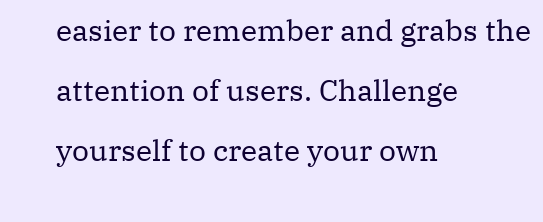easier to remember and grabs the attention of users. Challenge yourself to create your own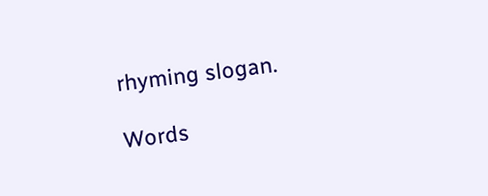rhyming slogan.

Words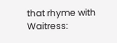that rhyme with Waitress: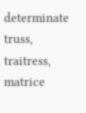determinate truss, traitress, matrice